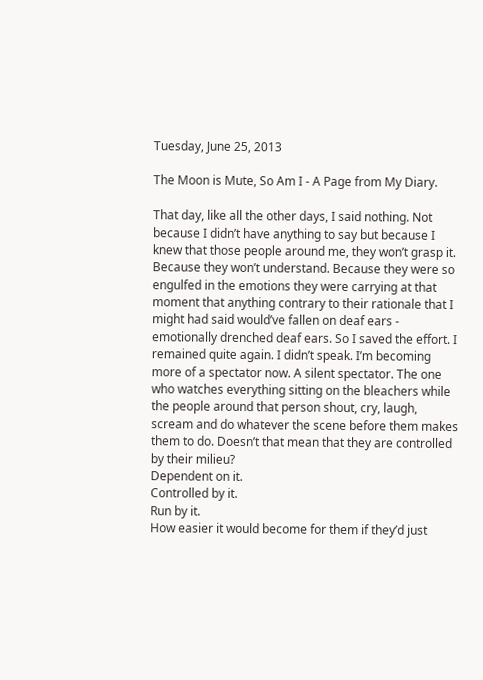Tuesday, June 25, 2013

The Moon is Mute, So Am I - A Page from My Diary.

That day, like all the other days, I said nothing. Not because I didn’t have anything to say but because I knew that those people around me, they won’t grasp it. Because they won’t understand. Because they were so engulfed in the emotions they were carrying at that moment that anything contrary to their rationale that I might had said would’ve fallen on deaf ears - emotionally drenched deaf ears. So I saved the effort. I remained quite again. I didn’t speak. I’m becoming more of a spectator now. A silent spectator. The one who watches everything sitting on the bleachers while the people around that person shout, cry, laugh, scream and do whatever the scene before them makes them to do. Doesn’t that mean that they are controlled by their milieu?
Dependent on it.
Controlled by it.
Run by it.
How easier it would become for them if they’d just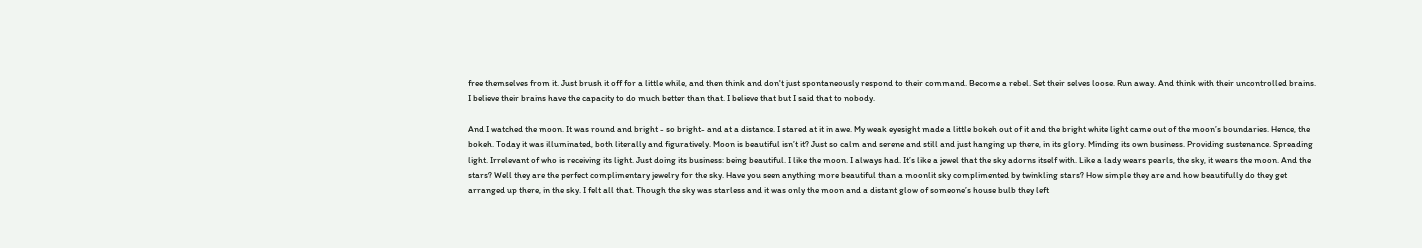free themselves from it. Just brush it off for a little while, and then think and don't just spontaneously respond to their command. Become a rebel. Set their selves loose. Run away. And think with their uncontrolled brains. I believe their brains have the capacity to do much better than that. I believe that but I said that to nobody.

And I watched the moon. It was round and bright - so bright- and at a distance. I stared at it in awe. My weak eyesight made a little bokeh out of it and the bright white light came out of the moon’s boundaries. Hence, the bokeh. Today it was illuminated, both literally and figuratively. Moon is beautiful isn’t it? Just so calm and serene and still and just hanging up there, in its glory. Minding its own business. Providing sustenance. Spreading light. Irrelevant of who is receiving its light. Just doing its business: being beautiful. I like the moon. I always had. It’s like a jewel that the sky adorns itself with. Like a lady wears pearls, the sky, it wears the moon. And the stars? Well they are the perfect complimentary jewelry for the sky. Have you seen anything more beautiful than a moonlit sky complimented by twinkling stars? How simple they are and how beautifully do they get arranged up there, in the sky. I felt all that. Though the sky was starless and it was only the moon and a distant glow of someone’s house bulb they left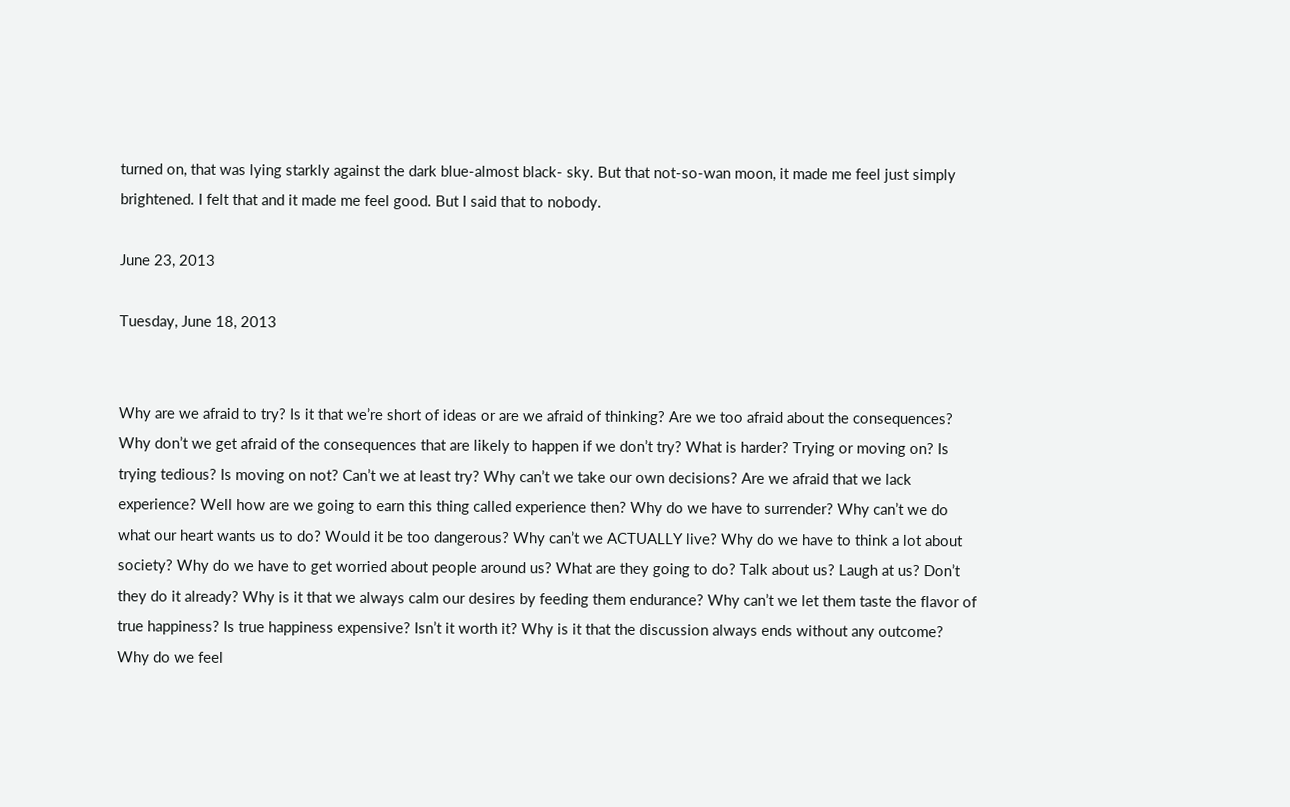turned on, that was lying starkly against the dark blue-almost black- sky. But that not-so-wan moon, it made me feel just simply brightened. I felt that and it made me feel good. But I said that to nobody.

June 23, 2013

Tuesday, June 18, 2013


Why are we afraid to try? Is it that we’re short of ideas or are we afraid of thinking? Are we too afraid about the consequences? Why don’t we get afraid of the consequences that are likely to happen if we don’t try? What is harder? Trying or moving on? Is trying tedious? Is moving on not? Can’t we at least try? Why can’t we take our own decisions? Are we afraid that we lack experience? Well how are we going to earn this thing called experience then? Why do we have to surrender? Why can’t we do what our heart wants us to do? Would it be too dangerous? Why can’t we ACTUALLY live? Why do we have to think a lot about society? Why do we have to get worried about people around us? What are they going to do? Talk about us? Laugh at us? Don’t they do it already? Why is it that we always calm our desires by feeding them endurance? Why can’t we let them taste the flavor of true happiness? Is true happiness expensive? Isn’t it worth it? Why is it that the discussion always ends without any outcome? Why do we feel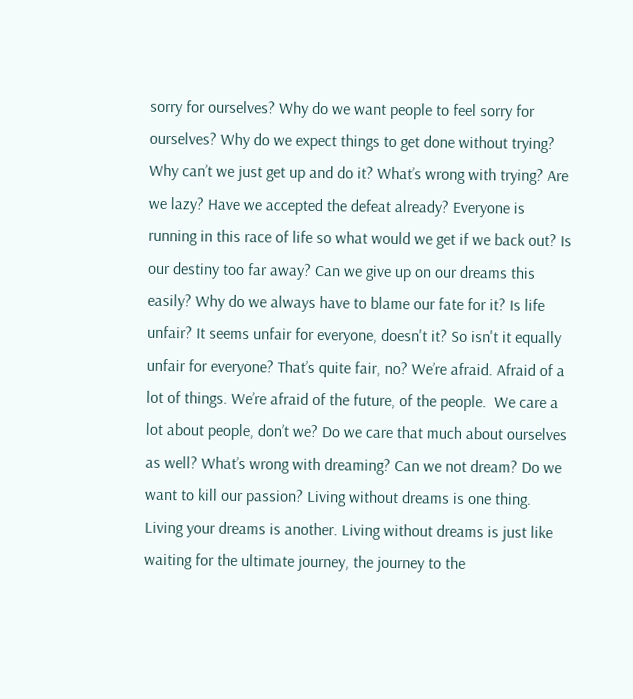sorry for ourselves? Why do we want people to feel sorry for ourselves? Why do we expect things to get done without trying? Why can’t we just get up and do it? What’s wrong with trying? Are we lazy? Have we accepted the defeat already? Everyone is running in this race of life so what would we get if we back out? Is our destiny too far away? Can we give up on our dreams this easily? Why do we always have to blame our fate for it? Is life unfair? It seems unfair for everyone, doesn't it? So isn't it equally unfair for everyone? That’s quite fair, no? We’re afraid. Afraid of a lot of things. We’re afraid of the future, of the people.  We care a lot about people, don’t we? Do we care that much about ourselves as well? What’s wrong with dreaming? Can we not dream? Do we want to kill our passion? Living without dreams is one thing. Living your dreams is another. Living without dreams is just like waiting for the ultimate journey, the journey to the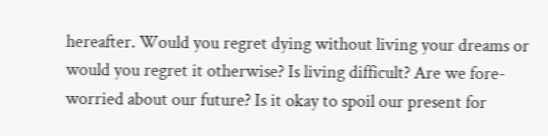hereafter. Would you regret dying without living your dreams or would you regret it otherwise? Is living difficult? Are we fore-worried about our future? Is it okay to spoil our present for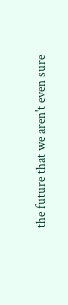the future that we aren't even sure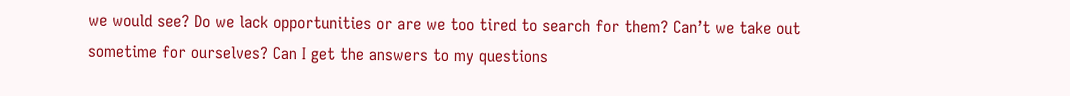we would see? Do we lack opportunities or are we too tired to search for them? Can’t we take out sometime for ourselves? Can I get the answers to my questions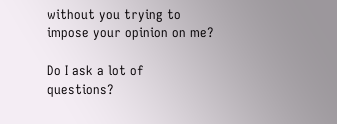without you trying to impose your opinion on me?

Do I ask a lot of questions?